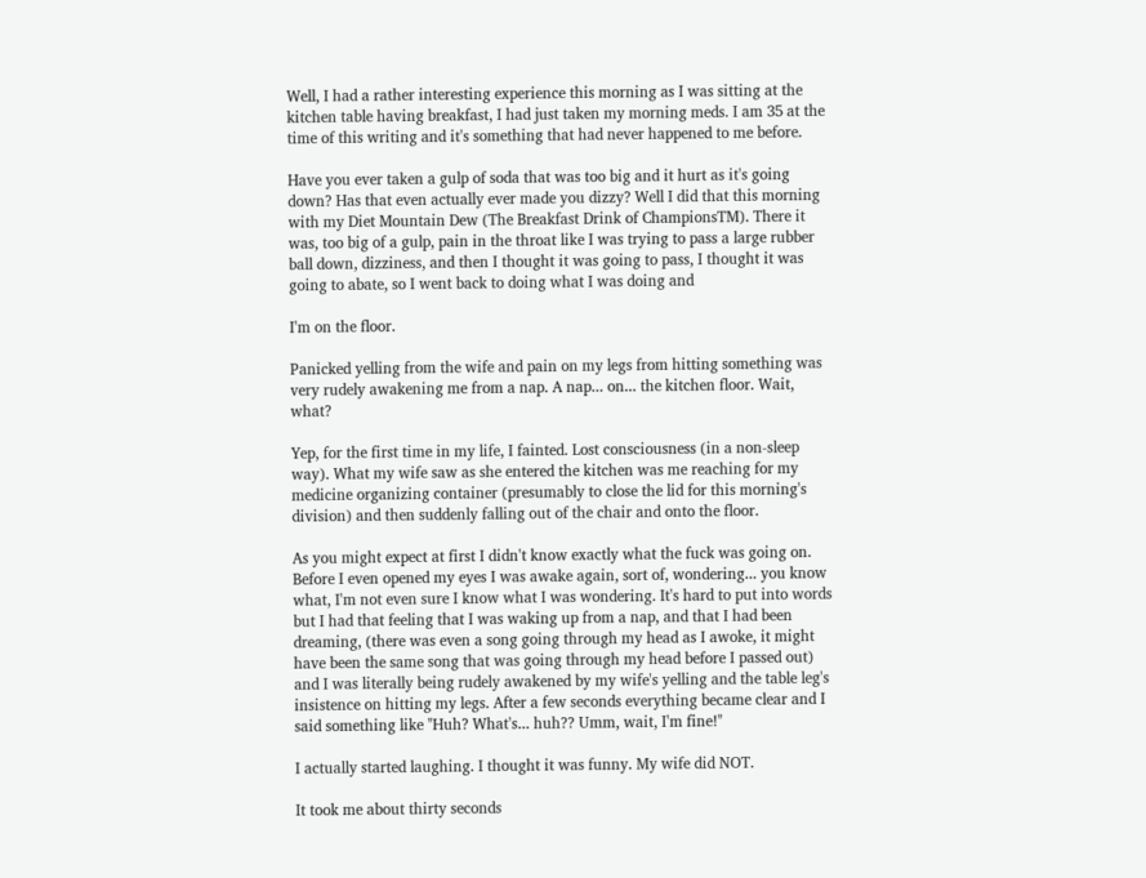Well, I had a rather interesting experience this morning as I was sitting at the kitchen table having breakfast, I had just taken my morning meds. I am 35 at the time of this writing and it's something that had never happened to me before.

Have you ever taken a gulp of soda that was too big and it hurt as it's going down? Has that even actually ever made you dizzy? Well I did that this morning with my Diet Mountain Dew (The Breakfast Drink of ChampionsTM). There it was, too big of a gulp, pain in the throat like I was trying to pass a large rubber ball down, dizziness, and then I thought it was going to pass, I thought it was going to abate, so I went back to doing what I was doing and

I'm on the floor.

Panicked yelling from the wife and pain on my legs from hitting something was very rudely awakening me from a nap. A nap... on... the kitchen floor. Wait, what?

Yep, for the first time in my life, I fainted. Lost consciousness (in a non-sleep way). What my wife saw as she entered the kitchen was me reaching for my medicine organizing container (presumably to close the lid for this morning's division) and then suddenly falling out of the chair and onto the floor.

As you might expect at first I didn't know exactly what the fuck was going on. Before I even opened my eyes I was awake again, sort of, wondering... you know what, I'm not even sure I know what I was wondering. It's hard to put into words but I had that feeling that I was waking up from a nap, and that I had been dreaming, (there was even a song going through my head as I awoke, it might have been the same song that was going through my head before I passed out) and I was literally being rudely awakened by my wife's yelling and the table leg's insistence on hitting my legs. After a few seconds everything became clear and I said something like "Huh? What's... huh?? Umm, wait, I'm fine!"

I actually started laughing. I thought it was funny. My wife did NOT.

It took me about thirty seconds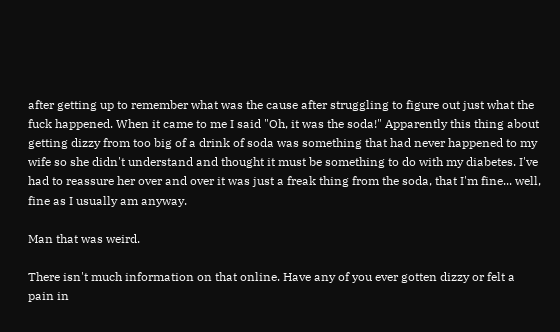after getting up to remember what was the cause after struggling to figure out just what the fuck happened. When it came to me I said "Oh, it was the soda!" Apparently this thing about getting dizzy from too big of a drink of soda was something that had never happened to my wife so she didn't understand and thought it must be something to do with my diabetes. I've had to reassure her over and over it was just a freak thing from the soda, that I'm fine... well, fine as I usually am anyway.

Man that was weird.

There isn't much information on that online. Have any of you ever gotten dizzy or felt a pain in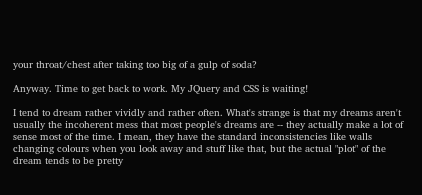your throat/chest after taking too big of a gulp of soda?

Anyway. Time to get back to work. My JQuery and CSS is waiting!

I tend to dream rather vividly and rather often. What's strange is that my dreams aren't usually the incoherent mess that most people's dreams are -- they actually make a lot of sense most of the time. I mean, they have the standard inconsistencies like walls changing colours when you look away and stuff like that, but the actual "plot" of the dream tends to be pretty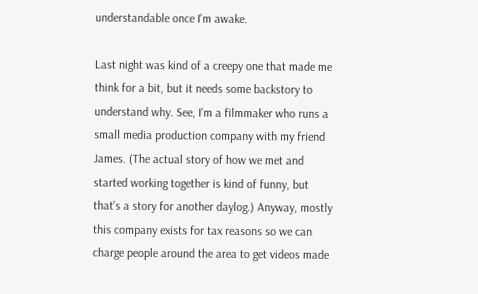understandable once I'm awake.

Last night was kind of a creepy one that made me think for a bit, but it needs some backstory to understand why. See, I'm a filmmaker who runs a small media production company with my friend James. (The actual story of how we met and started working together is kind of funny, but that's a story for another daylog.) Anyway, mostly this company exists for tax reasons so we can charge people around the area to get videos made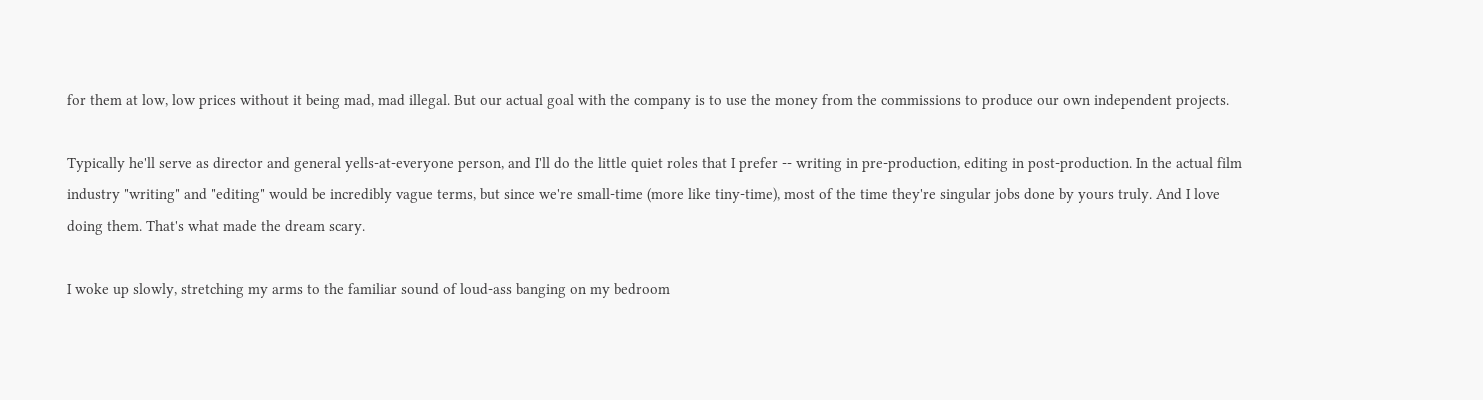for them at low, low prices without it being mad, mad illegal. But our actual goal with the company is to use the money from the commissions to produce our own independent projects.

Typically he'll serve as director and general yells-at-everyone person, and I'll do the little quiet roles that I prefer -- writing in pre-production, editing in post-production. In the actual film industry "writing" and "editing" would be incredibly vague terms, but since we're small-time (more like tiny-time), most of the time they're singular jobs done by yours truly. And I love doing them. That's what made the dream scary.

I woke up slowly, stretching my arms to the familiar sound of loud-ass banging on my bedroom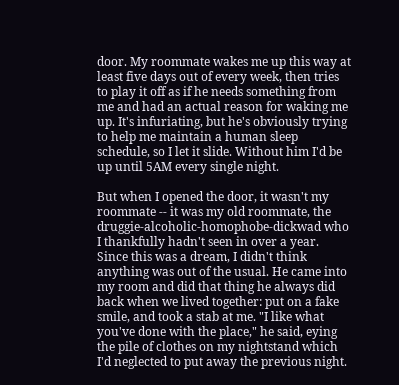door. My roommate wakes me up this way at least five days out of every week, then tries to play it off as if he needs something from me and had an actual reason for waking me up. It's infuriating, but he's obviously trying to help me maintain a human sleep schedule, so I let it slide. Without him I'd be up until 5AM every single night.

But when I opened the door, it wasn't my roommate -- it was my old roommate, the druggie-alcoholic-homophobe-dickwad who I thankfully hadn't seen in over a year. Since this was a dream, I didn't think anything was out of the usual. He came into my room and did that thing he always did back when we lived together: put on a fake smile, and took a stab at me. "I like what you've done with the place," he said, eying the pile of clothes on my nightstand which I'd neglected to put away the previous night.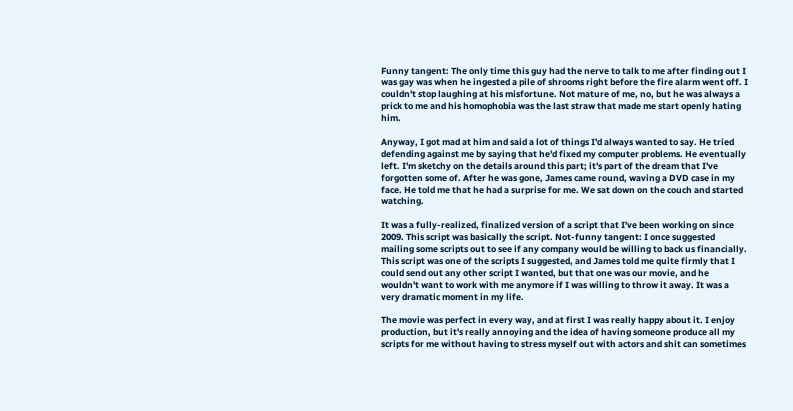Funny tangent: The only time this guy had the nerve to talk to me after finding out I was gay was when he ingested a pile of shrooms right before the fire alarm went off. I couldn't stop laughing at his misfortune. Not mature of me, no, but he was always a prick to me and his homophobia was the last straw that made me start openly hating him.

Anyway, I got mad at him and said a lot of things I'd always wanted to say. He tried defending against me by saying that he'd fixed my computer problems. He eventually left. I'm sketchy on the details around this part; it's part of the dream that I've forgotten some of. After he was gone, James came round, waving a DVD case in my face. He told me that he had a surprise for me. We sat down on the couch and started watching.

It was a fully-realized, finalized version of a script that I've been working on since 2009. This script was basically the script. Not-funny tangent: I once suggested mailing some scripts out to see if any company would be willing to back us financially. This script was one of the scripts I suggested, and James told me quite firmly that I could send out any other script I wanted, but that one was our movie, and he wouldn't want to work with me anymore if I was willing to throw it away. It was a very dramatic moment in my life.

The movie was perfect in every way, and at first I was really happy about it. I enjoy production, but it's really annoying and the idea of having someone produce all my scripts for me without having to stress myself out with actors and shit can sometimes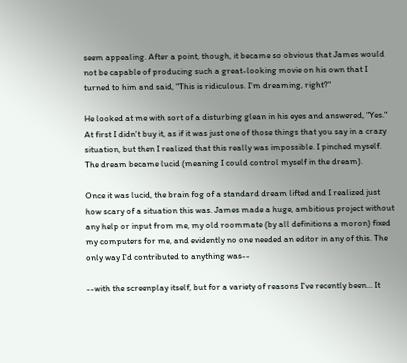seem appealing. After a point, though, it became so obvious that James would not be capable of producing such a great-looking movie on his own that I turned to him and said, "This is ridiculous. I'm dreaming, right?"

He looked at me with sort of a disturbing glean in his eyes and answered, "Yes." At first I didn't buy it, as if it was just one of those things that you say in a crazy situation, but then I realized that this really was impossible. I pinched myself. The dream became lucid (meaning I could control myself in the dream).

Once it was lucid, the brain fog of a standard dream lifted and I realized just how scary of a situation this was. James made a huge, ambitious project without any help or input from me, my old roommate (by all definitions a moron) fixed my computers for me, and evidently no one needed an editor in any of this. The only way I'd contributed to anything was--

--with the screenplay itself, but for a variety of reasons I've recently been... It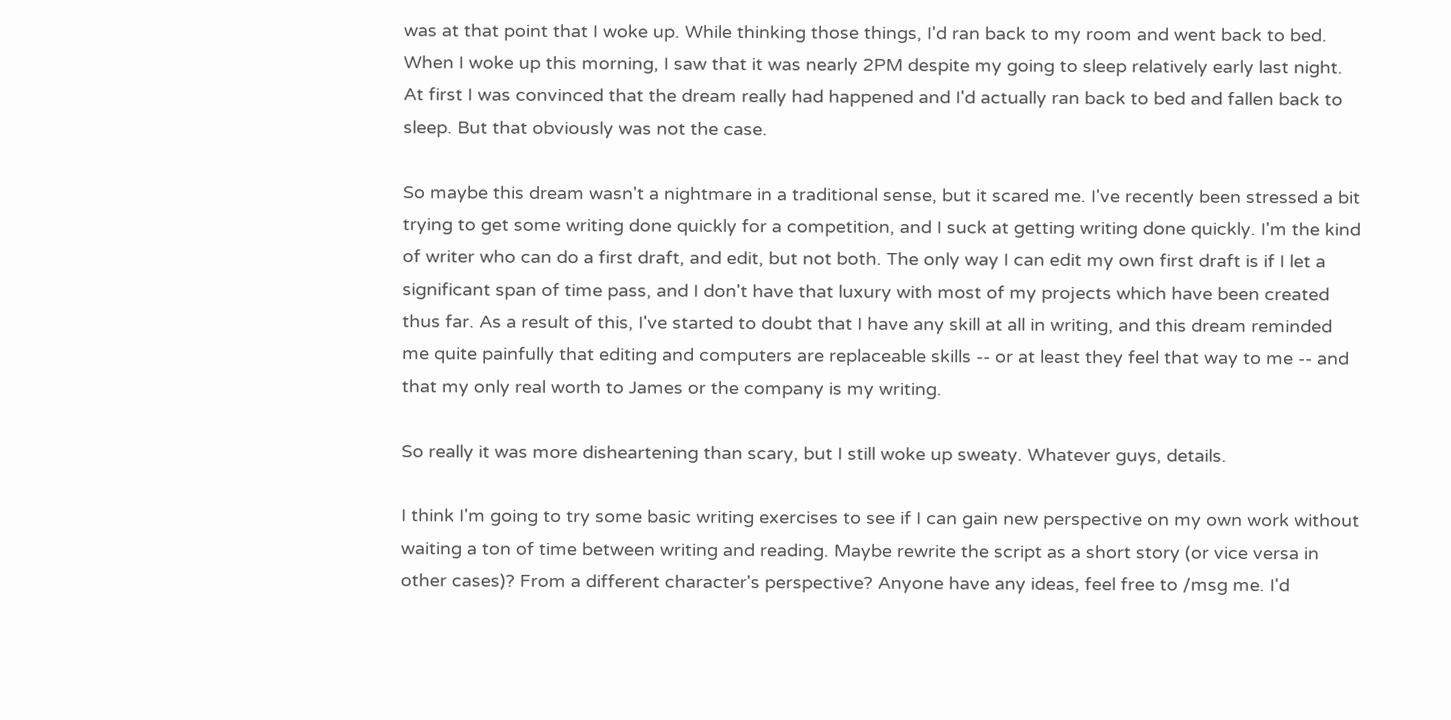was at that point that I woke up. While thinking those things, I'd ran back to my room and went back to bed. When I woke up this morning, I saw that it was nearly 2PM despite my going to sleep relatively early last night. At first I was convinced that the dream really had happened and I'd actually ran back to bed and fallen back to sleep. But that obviously was not the case.

So maybe this dream wasn't a nightmare in a traditional sense, but it scared me. I've recently been stressed a bit trying to get some writing done quickly for a competition, and I suck at getting writing done quickly. I'm the kind of writer who can do a first draft, and edit, but not both. The only way I can edit my own first draft is if I let a significant span of time pass, and I don't have that luxury with most of my projects which have been created thus far. As a result of this, I've started to doubt that I have any skill at all in writing, and this dream reminded me quite painfully that editing and computers are replaceable skills -- or at least they feel that way to me -- and that my only real worth to James or the company is my writing.

So really it was more disheartening than scary, but I still woke up sweaty. Whatever guys, details.

I think I'm going to try some basic writing exercises to see if I can gain new perspective on my own work without waiting a ton of time between writing and reading. Maybe rewrite the script as a short story (or vice versa in other cases)? From a different character's perspective? Anyone have any ideas, feel free to /msg me. I'd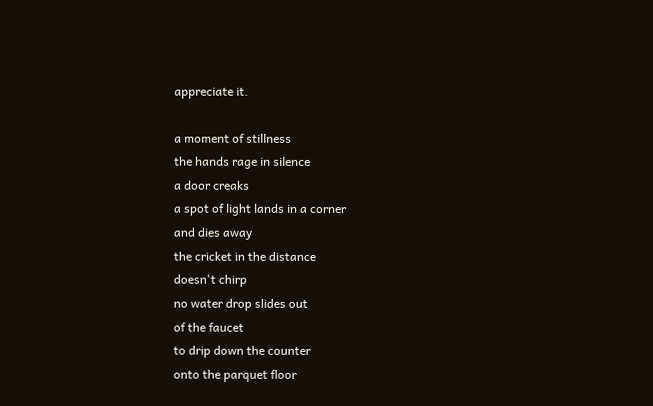appreciate it.

a moment of stillness
the hands rage in silence
a door creaks
a spot of light lands in a corner
and dies away
the cricket in the distance
doesn't chirp
no water drop slides out
of the faucet
to drip down the counter
onto the parquet floor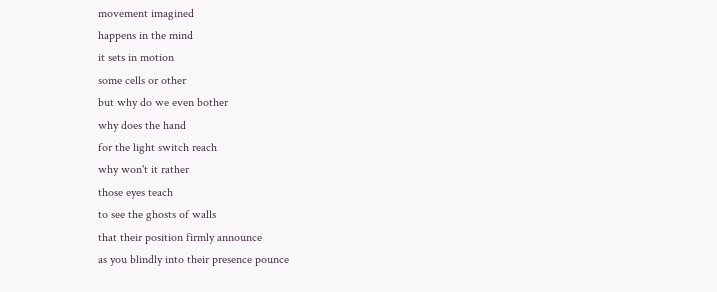movement imagined
happens in the mind
it sets in motion
some cells or other
but why do we even bother
why does the hand
for the light switch reach
why won't it rather
those eyes teach
to see the ghosts of walls
that their position firmly announce
as you blindly into their presence pounce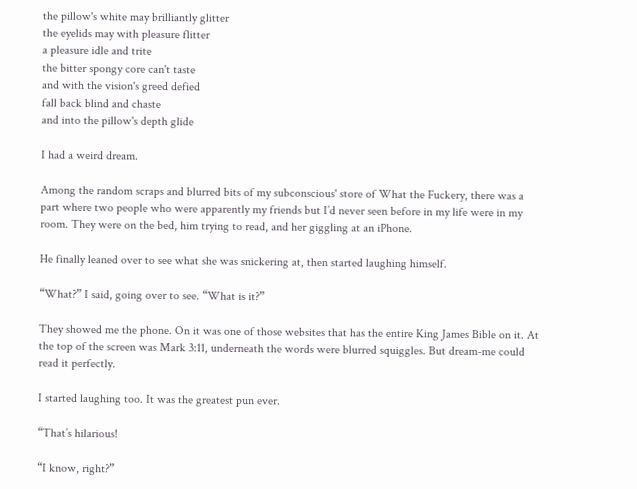the pillow's white may brilliantly glitter
the eyelids may with pleasure flitter
a pleasure idle and trite
the bitter spongy core can't taste
and with the vision's greed defied
fall back blind and chaste
and into the pillow's depth glide

I had a weird dream.

Among the random scraps and blurred bits of my subconscious' store of What the Fuckery, there was a part where two people who were apparently my friends but I’d never seen before in my life were in my room. They were on the bed, him trying to read, and her giggling at an iPhone.

He finally leaned over to see what she was snickering at, then started laughing himself.

“What?” I said, going over to see. “What is it?”

They showed me the phone. On it was one of those websites that has the entire King James Bible on it. At the top of the screen was Mark 3:11, underneath the words were blurred squiggles. But dream-me could read it perfectly.

I started laughing too. It was the greatest pun ever.

“That’s hilarious!

“I know, right?”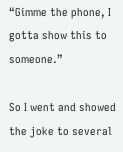“Gimme the phone, I gotta show this to someone.”

So I went and showed the joke to several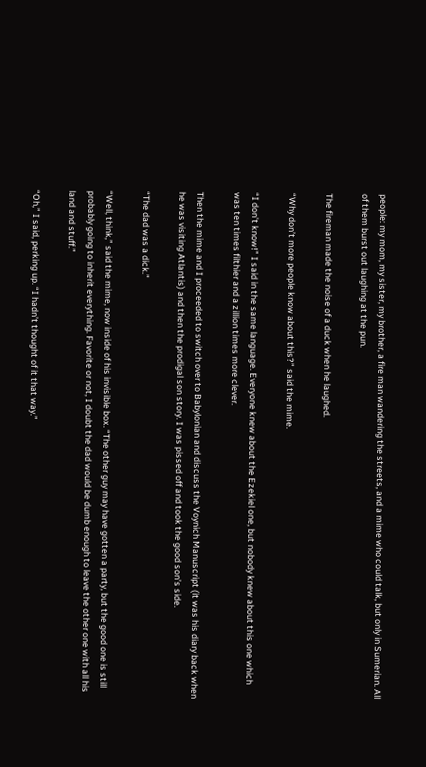people: my mom, my sister, my brother, a fire man wandering the streets, and a mime who could talk, but only in Sumerian. All of them burst out laughing at the pun.

The fireman made the noise of a duck when he laughed.

“Why don’t more people know about this?” said the mime.

“I don’t know!” I said in the same language. Everyone knew about the Ezekiel one, but nobody knew about this one which was ten times filthier and a zillion times more clever.

Then the mime and I proceeded to switch over to Babylonian and discuss the Voynich Manuscript (it was his diary back when he was visiting Atlantis) and then the prodigal son story. I was pissed off and took the good son’s side.

“The dad was a dick.”

“Well, think,” said the mime, now inside of his invisible box. “The other guy may have gotten a party, but the good one is still probably going to inherit everything. Favorite or not, I doubt the dad would be dumb enough to leave the other one with all his land and stuff.”

“Oh,” I said, perking up. “I hadn’t thought of it that way.”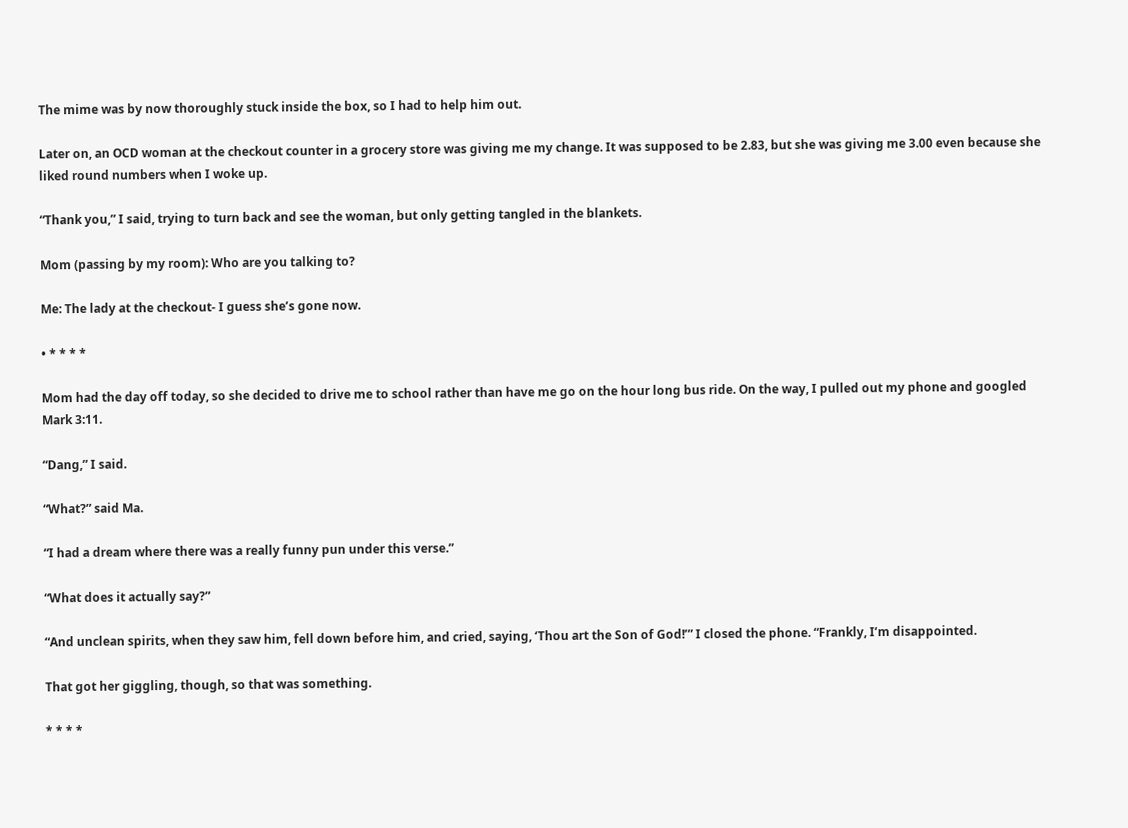The mime was by now thoroughly stuck inside the box, so I had to help him out.

Later on, an OCD woman at the checkout counter in a grocery store was giving me my change. It was supposed to be 2.83, but she was giving me 3.00 even because she liked round numbers when I woke up.

“Thank you,” I said, trying to turn back and see the woman, but only getting tangled in the blankets.

Mom (passing by my room): Who are you talking to?

Me: The lady at the checkout- I guess she’s gone now.

• * * * *

Mom had the day off today, so she decided to drive me to school rather than have me go on the hour long bus ride. On the way, I pulled out my phone and googled Mark 3:11.

“Dang,” I said.

“What?” said Ma.

“I had a dream where there was a really funny pun under this verse.”

“What does it actually say?”

“And unclean spirits, when they saw him, fell down before him, and cried, saying, ‘Thou art the Son of God!’” I closed the phone. “Frankly, I’m disappointed.

That got her giggling, though, so that was something.

* * * *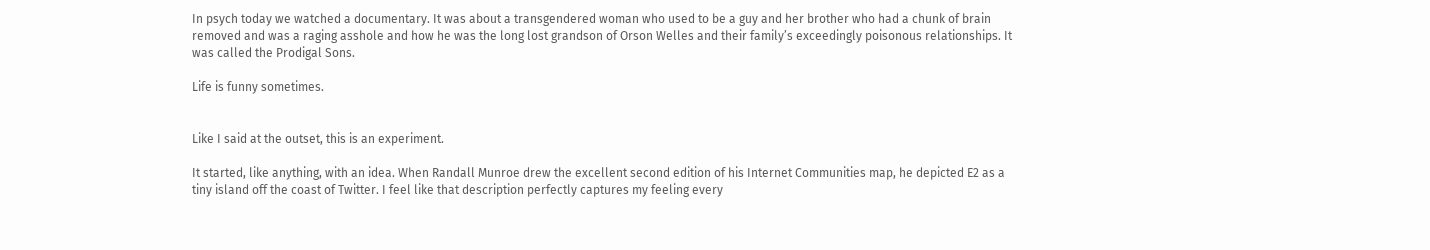In psych today we watched a documentary. It was about a transgendered woman who used to be a guy and her brother who had a chunk of brain removed and was a raging asshole and how he was the long lost grandson of Orson Welles and their family’s exceedingly poisonous relationships. It was called the Prodigal Sons.

Life is funny sometimes.


Like I said at the outset, this is an experiment.

It started, like anything, with an idea. When Randall Munroe drew the excellent second edition of his Internet Communities map, he depicted E2 as a tiny island off the coast of Twitter. I feel like that description perfectly captures my feeling every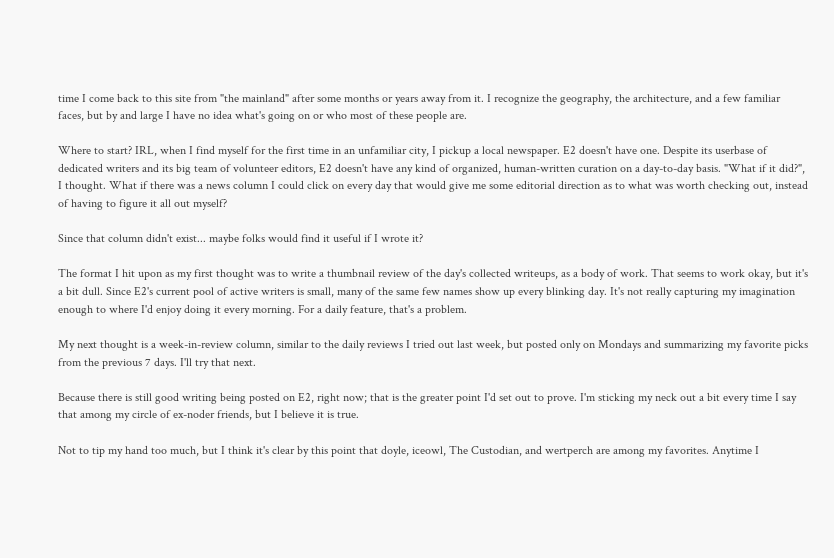time I come back to this site from "the mainland" after some months or years away from it. I recognize the geography, the architecture, and a few familiar faces, but by and large I have no idea what's going on or who most of these people are.

Where to start? IRL, when I find myself for the first time in an unfamiliar city, I pickup a local newspaper. E2 doesn't have one. Despite its userbase of dedicated writers and its big team of volunteer editors, E2 doesn't have any kind of organized, human-written curation on a day-to-day basis. "What if it did?", I thought. What if there was a news column I could click on every day that would give me some editorial direction as to what was worth checking out, instead of having to figure it all out myself?

Since that column didn't exist... maybe folks would find it useful if I wrote it?

The format I hit upon as my first thought was to write a thumbnail review of the day's collected writeups, as a body of work. That seems to work okay, but it's a bit dull. Since E2's current pool of active writers is small, many of the same few names show up every blinking day. It's not really capturing my imagination enough to where I'd enjoy doing it every morning. For a daily feature, that's a problem.

My next thought is a week-in-review column, similar to the daily reviews I tried out last week, but posted only on Mondays and summarizing my favorite picks from the previous 7 days. I'll try that next.

Because there is still good writing being posted on E2, right now; that is the greater point I'd set out to prove. I'm sticking my neck out a bit every time I say that among my circle of ex-noder friends, but I believe it is true.

Not to tip my hand too much, but I think it's clear by this point that doyle, iceowl, The Custodian, and wertperch are among my favorites. Anytime I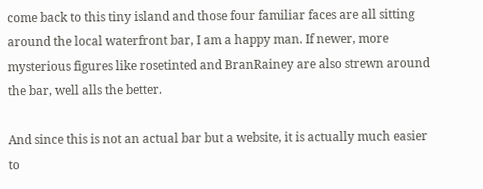come back to this tiny island and those four familiar faces are all sitting around the local waterfront bar, I am a happy man. If newer, more mysterious figures like rosetinted and BranRainey are also strewn around the bar, well alls the better.

And since this is not an actual bar but a website, it is actually much easier to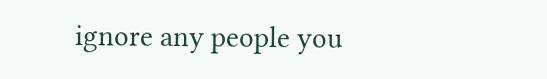ignore any people you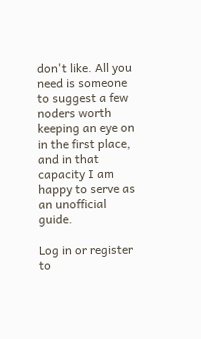don't like. All you need is someone to suggest a few noders worth keeping an eye on in the first place, and in that capacity I am happy to serve as an unofficial guide.

Log in or register to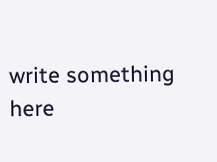write something here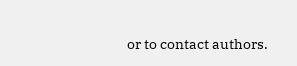or to contact authors.